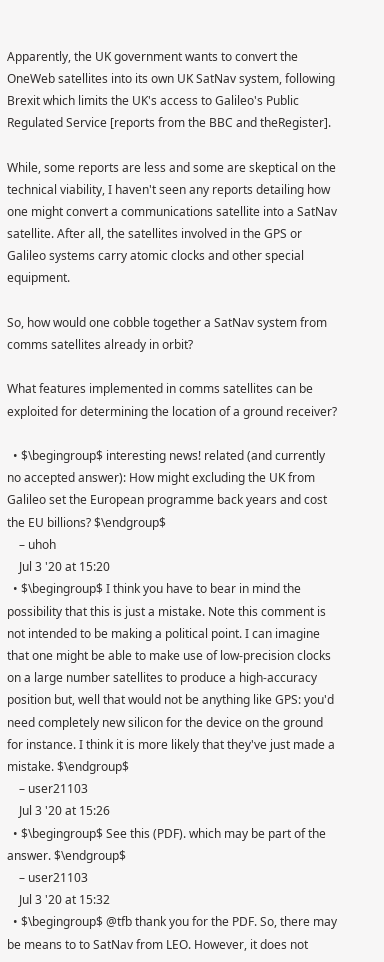Apparently, the UK government wants to convert the OneWeb satellites into its own UK SatNav system, following Brexit which limits the UK's access to Galileo's Public Regulated Service [reports from the BBC and theRegister].

While, some reports are less and some are skeptical on the technical viability, I haven't seen any reports detailing how one might convert a communications satellite into a SatNav satellite. After all, the satellites involved in the GPS or Galileo systems carry atomic clocks and other special equipment.

So, how would one cobble together a SatNav system from comms satellites already in orbit?

What features implemented in comms satellites can be exploited for determining the location of a ground receiver?

  • $\begingroup$ interesting news! related (and currently no accepted answer): How might excluding the UK from Galileo set the European programme back years and cost the EU billions? $\endgroup$
    – uhoh
    Jul 3 '20 at 15:20
  • $\begingroup$ I think you have to bear in mind the possibility that this is just a mistake. Note this comment is not intended to be making a political point. I can imagine that one might be able to make use of low-precision clocks on a large number satellites to produce a high-accuracy position but, well that would not be anything like GPS: you'd need completely new silicon for the device on the ground for instance. I think it is more likely that they've just made a mistake. $\endgroup$
    – user21103
    Jul 3 '20 at 15:26
  • $\begingroup$ See this (PDF). which may be part of the answer. $\endgroup$
    – user21103
    Jul 3 '20 at 15:32
  • $\begingroup$ @tfb thank you for the PDF. So, there may be means to to SatNav from LEO. However, it does not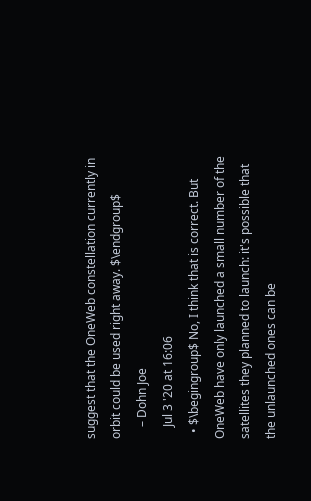suggest that the OneWeb constellation currently in orbit could be used right away. $\endgroup$
    – Dohn Joe
    Jul 3 '20 at 16:06
  • $\begingroup$ No, I think that is correct. But OneWeb have only launched a small number of the satellites they planned to launch: it's possible that the unlaunched ones can be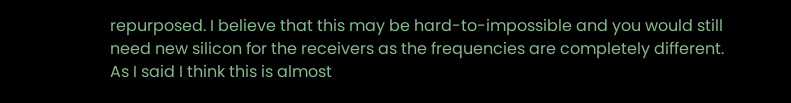repurposed. I believe that this may be hard-to-impossible and you would still need new silicon for the receivers as the frequencies are completely different. As I said I think this is almost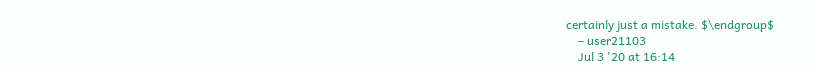certainly just a mistake. $\endgroup$
    – user21103
    Jul 3 '20 at 16:14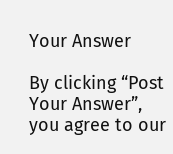Your Answer

By clicking “Post Your Answer”, you agree to our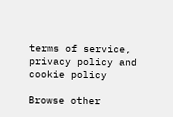terms of service, privacy policy and cookie policy

Browse other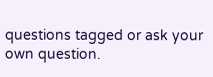questions tagged or ask your own question.